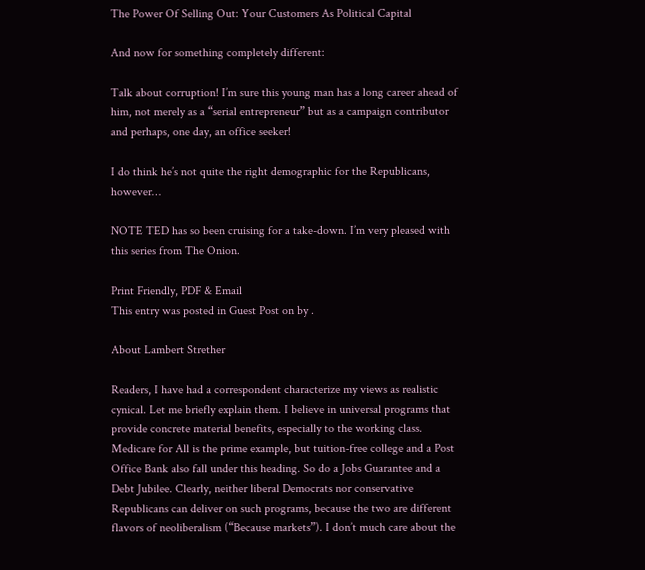The Power Of Selling Out: Your Customers As Political Capital

And now for something completely different:

Talk about corruption! I’m sure this young man has a long career ahead of him, not merely as a “serial entrepreneur” but as a campaign contributor and perhaps, one day, an office seeker!

I do think he’s not quite the right demographic for the Republicans, however…

NOTE TED has so been cruising for a take-down. I’m very pleased with this series from The Onion.

Print Friendly, PDF & Email
This entry was posted in Guest Post on by .

About Lambert Strether

Readers, I have had a correspondent characterize my views as realistic cynical. Let me briefly explain them. I believe in universal programs that provide concrete material benefits, especially to the working class. Medicare for All is the prime example, but tuition-free college and a Post Office Bank also fall under this heading. So do a Jobs Guarantee and a Debt Jubilee. Clearly, neither liberal Democrats nor conservative Republicans can deliver on such programs, because the two are different flavors of neoliberalism (“Because markets”). I don’t much care about the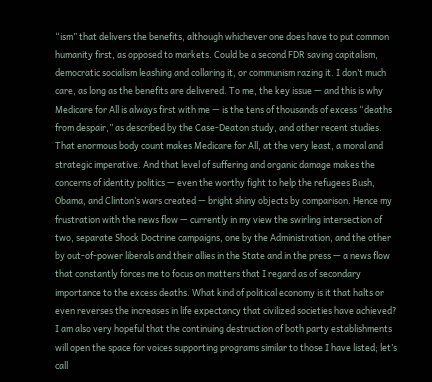“ism” that delivers the benefits, although whichever one does have to put common humanity first, as opposed to markets. Could be a second FDR saving capitalism, democratic socialism leashing and collaring it, or communism razing it. I don’t much care, as long as the benefits are delivered. To me, the key issue — and this is why Medicare for All is always first with me — is the tens of thousands of excess “deaths from despair,” as described by the Case-Deaton study, and other recent studies. That enormous body count makes Medicare for All, at the very least, a moral and strategic imperative. And that level of suffering and organic damage makes the concerns of identity politics — even the worthy fight to help the refugees Bush, Obama, and Clinton’s wars created — bright shiny objects by comparison. Hence my frustration with the news flow — currently in my view the swirling intersection of two, separate Shock Doctrine campaigns, one by the Administration, and the other by out-of-power liberals and their allies in the State and in the press — a news flow that constantly forces me to focus on matters that I regard as of secondary importance to the excess deaths. What kind of political economy is it that halts or even reverses the increases in life expectancy that civilized societies have achieved? I am also very hopeful that the continuing destruction of both party establishments will open the space for voices supporting programs similar to those I have listed; let’s call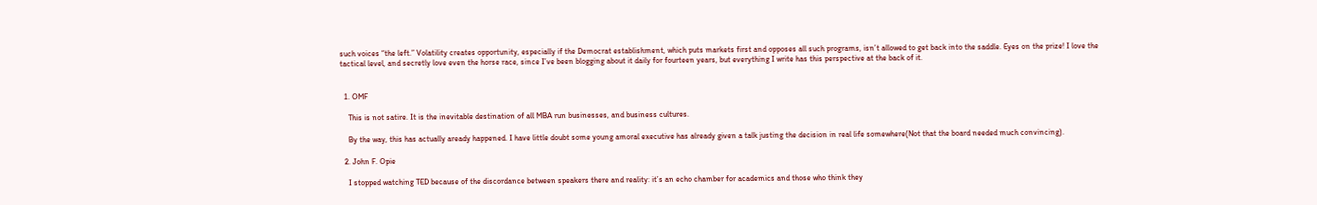such voices “the left.” Volatility creates opportunity, especially if the Democrat establishment, which puts markets first and opposes all such programs, isn’t allowed to get back into the saddle. Eyes on the prize! I love the tactical level, and secretly love even the horse race, since I’ve been blogging about it daily for fourteen years, but everything I write has this perspective at the back of it.


  1. OMF

    This is not satire. It is the inevitable destination of all MBA run businesses, and business cultures.

    By the way, this has actually aready happened. I have little doubt some young amoral executive has already given a talk justing the decision in real life somewhere(Not that the board needed much convincing).

  2. John F. Opie

    I stopped watching TED because of the discordance between speakers there and reality: it’s an echo chamber for academics and those who think they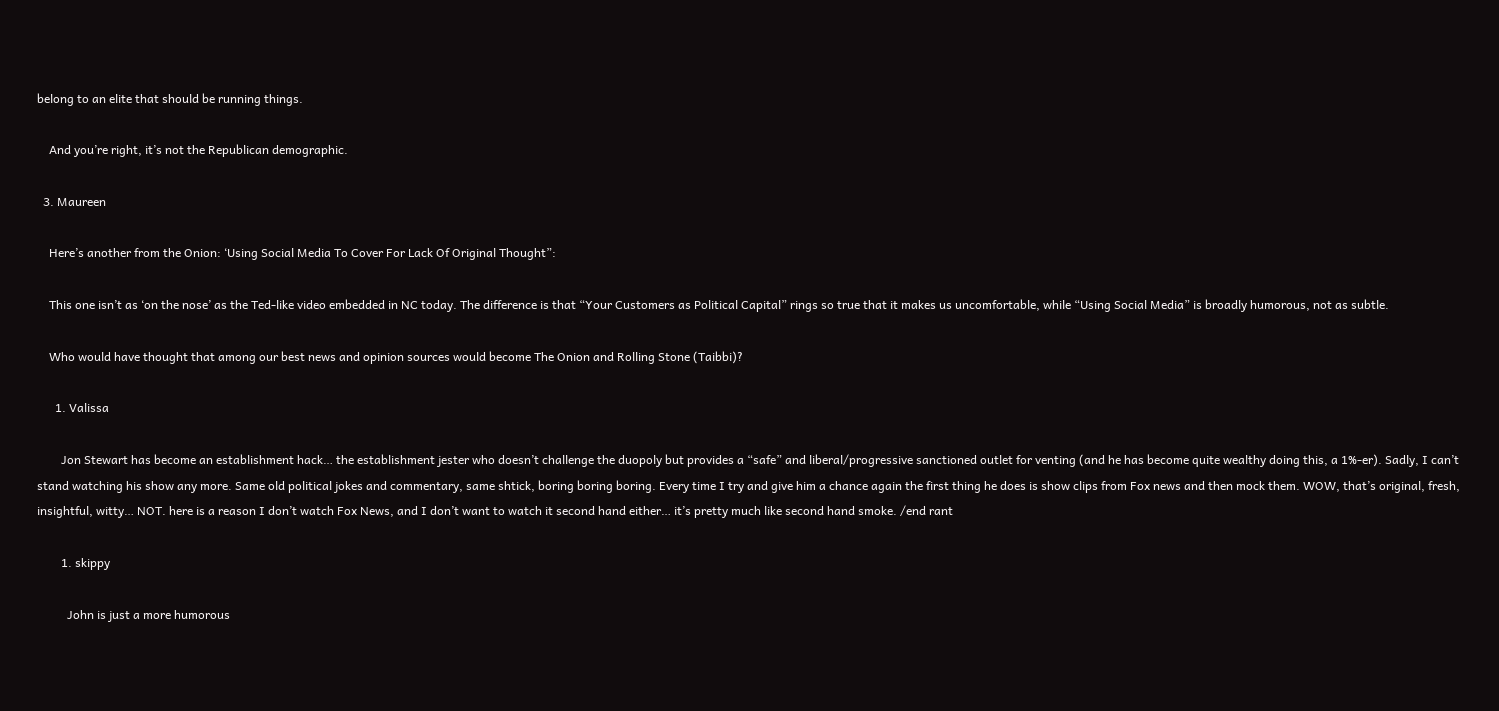belong to an elite that should be running things.

    And you’re right, it’s not the Republican demographic.

  3. Maureen

    Here’s another from the Onion: ‘Using Social Media To Cover For Lack Of Original Thought”:

    This one isn’t as ‘on the nose’ as the Ted-like video embedded in NC today. The difference is that “Your Customers as Political Capital” rings so true that it makes us uncomfortable, while “Using Social Media” is broadly humorous, not as subtle.

    Who would have thought that among our best news and opinion sources would become The Onion and Rolling Stone (Taibbi)?

      1. Valissa

        Jon Stewart has become an establishment hack… the establishment jester who doesn’t challenge the duopoly but provides a “safe” and liberal/progressive sanctioned outlet for venting (and he has become quite wealthy doing this, a 1%-er). Sadly, I can’t stand watching his show any more. Same old political jokes and commentary, same shtick, boring boring boring. Every time I try and give him a chance again the first thing he does is show clips from Fox news and then mock them. WOW, that’s original, fresh, insightful, witty… NOT. here is a reason I don’t watch Fox News, and I don’t want to watch it second hand either… it’s pretty much like second hand smoke. /end rant

        1. skippy

          John is just a more humorous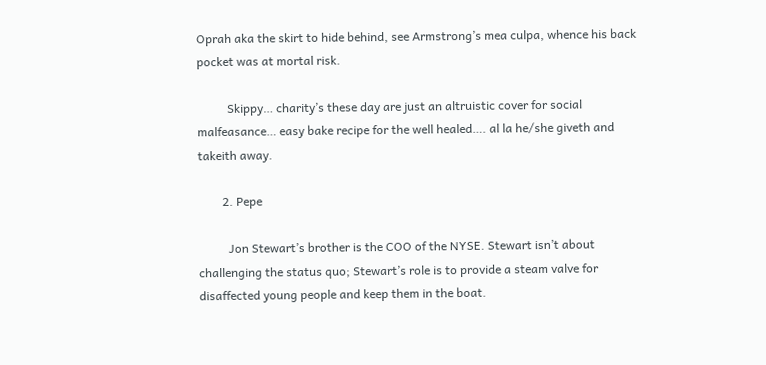Oprah aka the skirt to hide behind, see Armstrong’s mea culpa, whence his back pocket was at mortal risk.

          Skippy… charity’s these day are just an altruistic cover for social malfeasance… easy bake recipe for the well healed…. al la he/she giveth and takeith away.

        2. Pepe

          Jon Stewart’s brother is the COO of the NYSE. Stewart isn’t about challenging the status quo; Stewart’s role is to provide a steam valve for disaffected young people and keep them in the boat.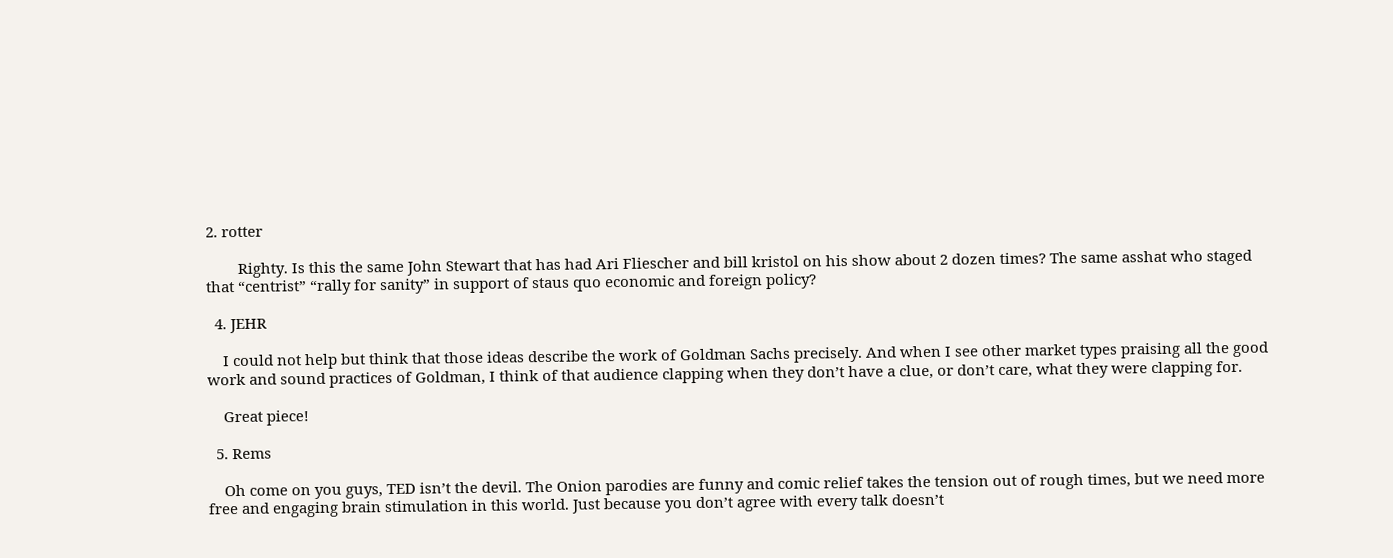2. rotter

        Righty. Is this the same John Stewart that has had Ari Fliescher and bill kristol on his show about 2 dozen times? The same asshat who staged that “centrist” “rally for sanity” in support of staus quo economic and foreign policy?

  4. JEHR

    I could not help but think that those ideas describe the work of Goldman Sachs precisely. And when I see other market types praising all the good work and sound practices of Goldman, I think of that audience clapping when they don’t have a clue, or don’t care, what they were clapping for.

    Great piece!

  5. Rems

    Oh come on you guys, TED isn’t the devil. The Onion parodies are funny and comic relief takes the tension out of rough times, but we need more free and engaging brain stimulation in this world. Just because you don’t agree with every talk doesn’t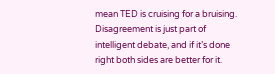mean TED is cruising for a bruising. Disagreement is just part of intelligent debate, and if it’s done right both sides are better for it.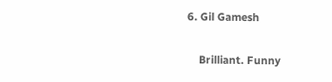6. Gil Gamesh

    Brilliant. Funny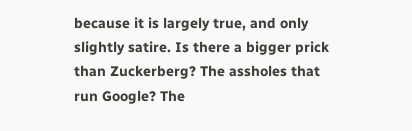because it is largely true, and only slightly satire. Is there a bigger prick than Zuckerberg? The assholes that run Google? The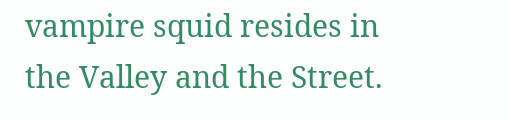vampire squid resides in the Valley and the Street.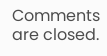Comments are closed.